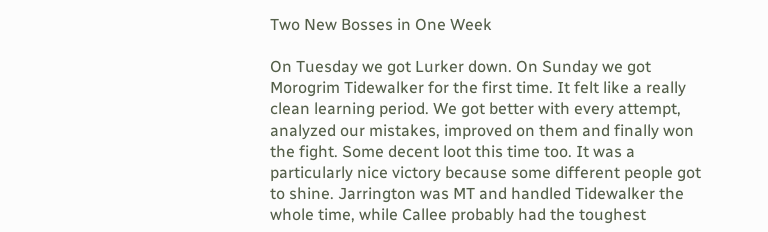Two New Bosses in One Week

On Tuesday we got Lurker down. On Sunday we got Morogrim Tidewalker for the first time. It felt like a really clean learning period. We got better with every attempt, analyzed our mistakes, improved on them and finally won the fight. Some decent loot this time too. It was a particularly nice victory because some different people got to shine. Jarrington was MT and handled Tidewalker the whole time, while Callee probably had the toughest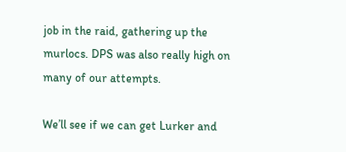job in the raid, gathering up the murlocs. DPS was also really high on many of our attempts.

We’ll see if we can get Lurker and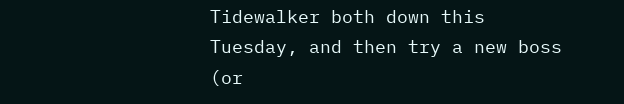Tidewalker both down this Tuesday, and then try a new boss (or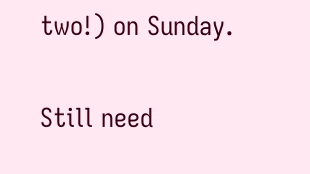two!) on Sunday.

Still need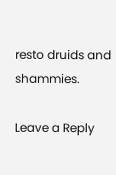resto druids and shammies.

Leave a Reply